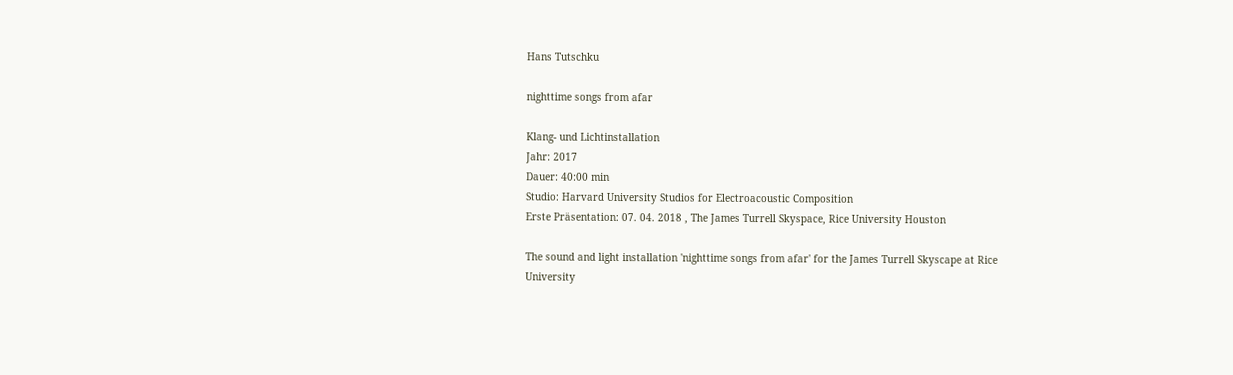Hans Tutschku

nighttime songs from afar

Klang- und Lichtinstallation
Jahr: 2017
Dauer: 40:00 min
Studio: Harvard University Studios for Electroacoustic Composition
Erste Präsentation: 07. 04. 2018 , The James Turrell Skyspace, Rice University Houston

The sound and light installation 'nighttime songs from afar' for the James Turrell Skyscape at Rice University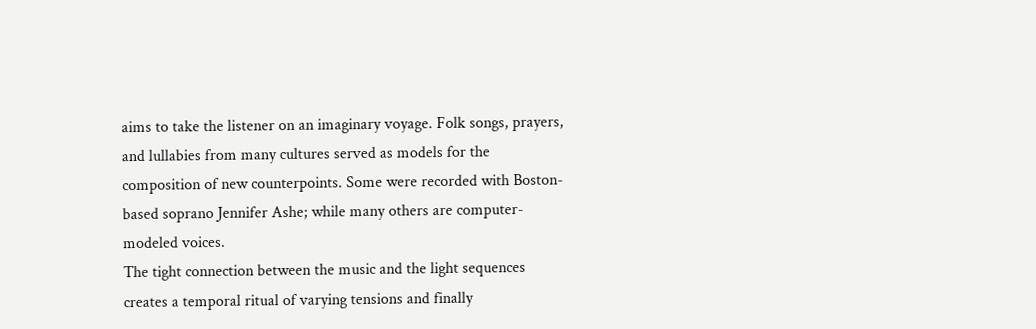aims to take the listener on an imaginary voyage. Folk songs, prayers, and lullabies from many cultures served as models for the composition of new counterpoints. Some were recorded with Boston-based soprano Jennifer Ashe; while many others are computer-modeled voices.
The tight connection between the music and the light sequences creates a temporal ritual of varying tensions and finally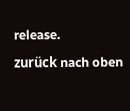release.

zurück nach oben